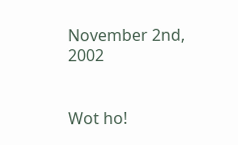November 2nd, 2002


Wot ho!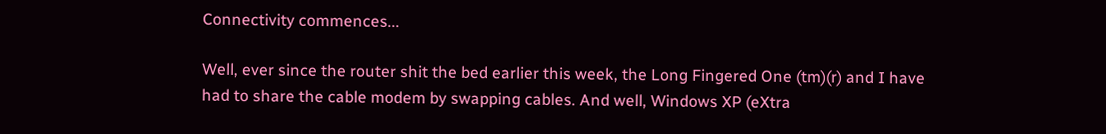Connectivity commences...

Well, ever since the router shit the bed earlier this week, the Long Fingered One (tm)(r) and I have had to share the cable modem by swapping cables. And well, Windows XP (eXtra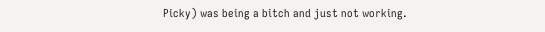Picky) was being a bitch and just not working.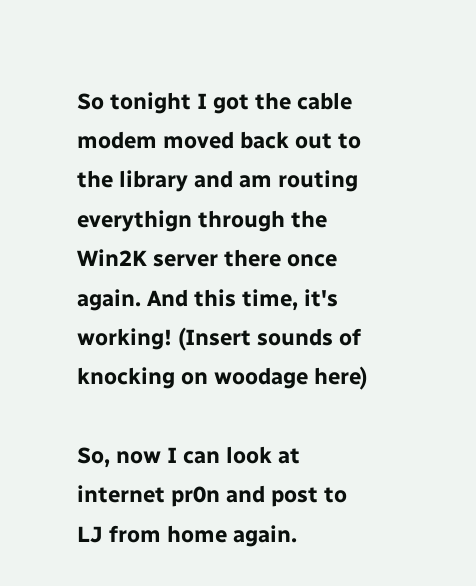So tonight I got the cable modem moved back out to the library and am routing everythign through the Win2K server there once again. And this time, it's working! (Insert sounds of knocking on woodage here)

So, now I can look at internet pr0n and post to LJ from home again.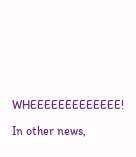WHEEEEEEEEEEEEE!

In other news,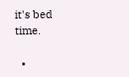it's bed time.

  •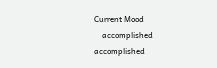Current Mood
    accomplished accomplished